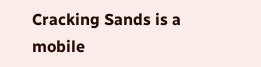Cracking Sands is a mobile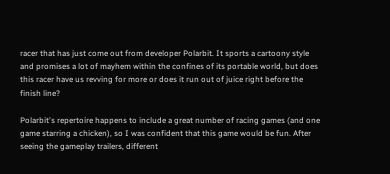racer that has just come out from developer Polarbit. It sports a cartoony style and promises a lot of mayhem within the confines of its portable world, but does this racer have us revving for more or does it run out of juice right before the finish line?

Polarbit's repertoire happens to include a great number of racing games (and one game starring a chicken), so I was confident that this game would be fun. After seeing the gameplay trailers, different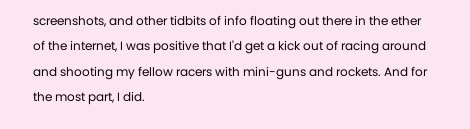screenshots, and other tidbits of info floating out there in the ether of the internet, I was positive that I'd get a kick out of racing around and shooting my fellow racers with mini-guns and rockets. And for the most part, I did.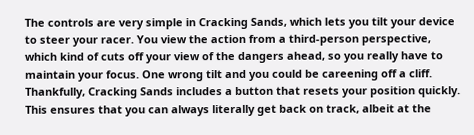The controls are very simple in Cracking Sands, which lets you tilt your device to steer your racer. You view the action from a third-person perspective, which kind of cuts off your view of the dangers ahead, so you really have to maintain your focus. One wrong tilt and you could be careening off a cliff. Thankfully, Cracking Sands includes a button that resets your position quickly. This ensures that you can always literally get back on track, albeit at the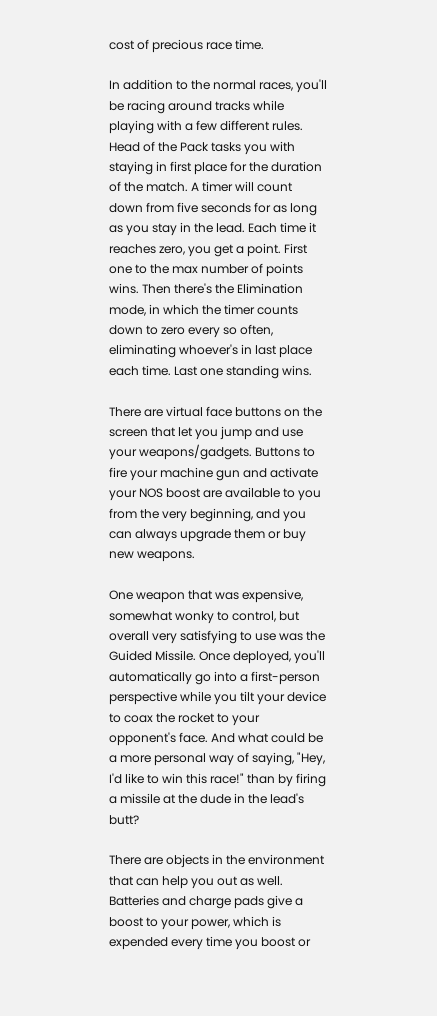cost of precious race time.

In addition to the normal races, you'll be racing around tracks while playing with a few different rules. Head of the Pack tasks you with staying in first place for the duration of the match. A timer will count down from five seconds for as long as you stay in the lead. Each time it reaches zero, you get a point. First one to the max number of points wins. Then there's the Elimination mode, in which the timer counts down to zero every so often, eliminating whoever's in last place each time. Last one standing wins.

There are virtual face buttons on the screen that let you jump and use your weapons/gadgets. Buttons to fire your machine gun and activate your NOS boost are available to you from the very beginning, and you can always upgrade them or buy new weapons.

One weapon that was expensive, somewhat wonky to control, but overall very satisfying to use was the Guided Missile. Once deployed, you'll automatically go into a first-person perspective while you tilt your device to coax the rocket to your opponent's face. And what could be a more personal way of saying, "Hey, I'd like to win this race!" than by firing a missile at the dude in the lead's butt?

There are objects in the environment that can help you out as well. Batteries and charge pads give a boost to your power, which is expended every time you boost or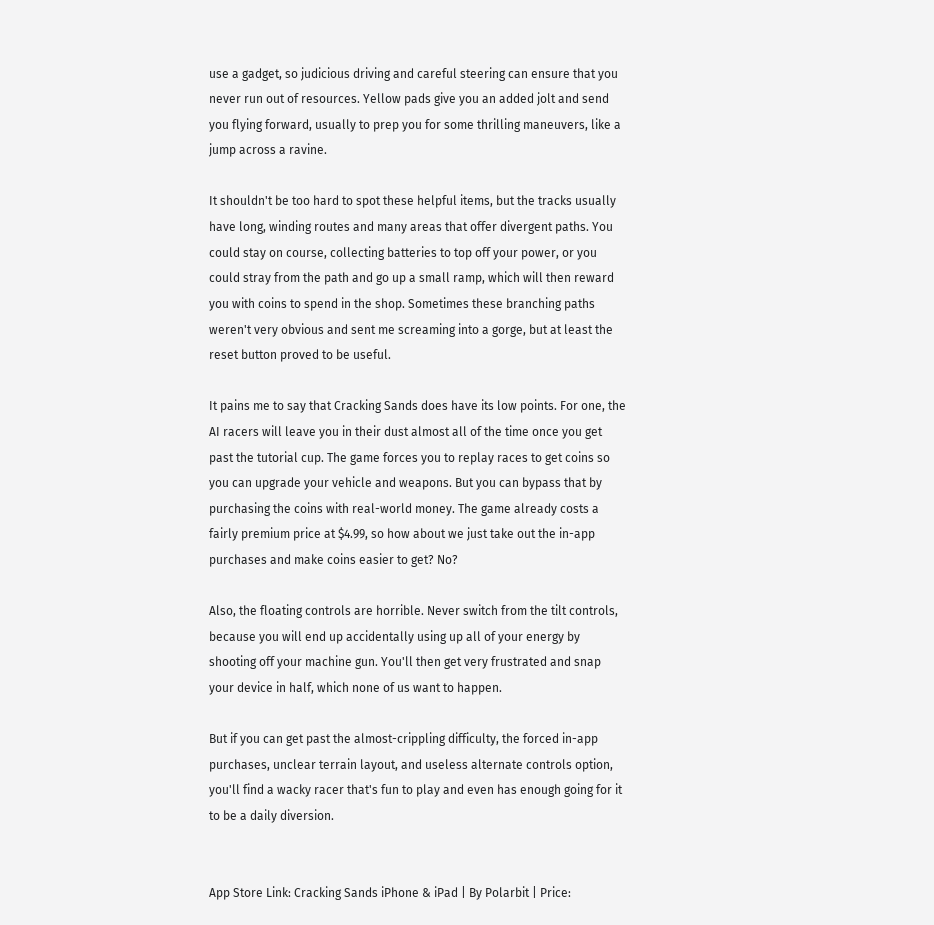use a gadget, so judicious driving and careful steering can ensure that you never run out of resources. Yellow pads give you an added jolt and send you flying forward, usually to prep you for some thrilling maneuvers, like a jump across a ravine.

It shouldn't be too hard to spot these helpful items, but the tracks usually have long, winding routes and many areas that offer divergent paths. You could stay on course, collecting batteries to top off your power, or you could stray from the path and go up a small ramp, which will then reward you with coins to spend in the shop. Sometimes these branching paths weren't very obvious and sent me screaming into a gorge, but at least the reset button proved to be useful.

It pains me to say that Cracking Sands does have its low points. For one, the AI racers will leave you in their dust almost all of the time once you get past the tutorial cup. The game forces you to replay races to get coins so you can upgrade your vehicle and weapons. But you can bypass that by purchasing the coins with real-world money. The game already costs a fairly premium price at $4.99, so how about we just take out the in-app purchases and make coins easier to get? No?

Also, the floating controls are horrible. Never switch from the tilt controls, because you will end up accidentally using up all of your energy by shooting off your machine gun. You'll then get very frustrated and snap your device in half, which none of us want to happen.

But if you can get past the almost-crippling difficulty, the forced in-app purchases, unclear terrain layout, and useless alternate controls option, you'll find a wacky racer that's fun to play and even has enough going for it to be a daily diversion.


App Store Link: Cracking Sands iPhone & iPad | By Polarbit | Price: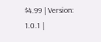$4.99 | Version: 1.0.1 |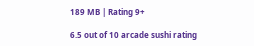189 MB | Rating 9+

6.5 out of 10 arcade sushi rating